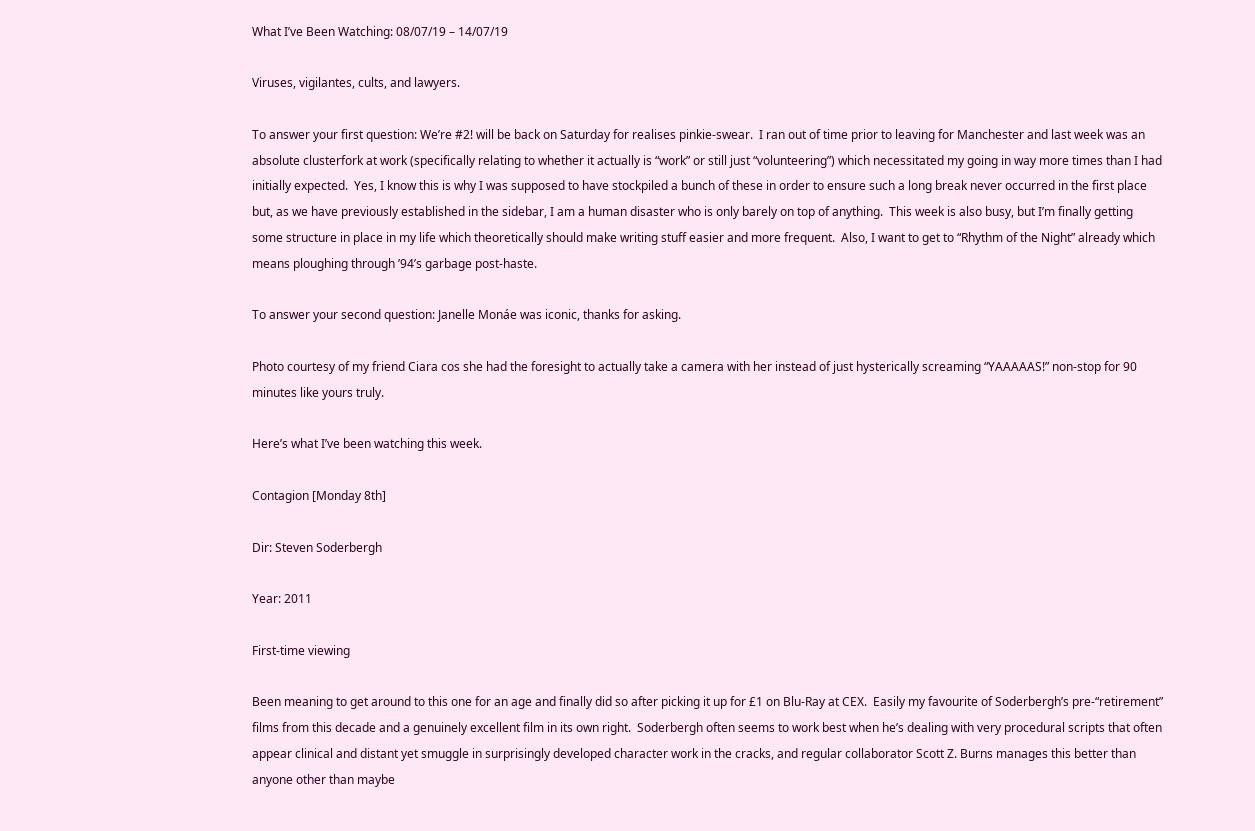What I’ve Been Watching: 08/07/19 – 14/07/19

Viruses, vigilantes, cults, and lawyers.

To answer your first question: We’re #2! will be back on Saturday for realises pinkie-swear.  I ran out of time prior to leaving for Manchester and last week was an absolute clusterfork at work (specifically relating to whether it actually is “work” or still just “volunteering”) which necessitated my going in way more times than I had initially expected.  Yes, I know this is why I was supposed to have stockpiled a bunch of these in order to ensure such a long break never occurred in the first place but, as we have previously established in the sidebar, I am a human disaster who is only barely on top of anything.  This week is also busy, but I’m finally getting some structure in place in my life which theoretically should make writing stuff easier and more frequent.  Also, I want to get to “Rhythm of the Night” already which means ploughing through ’94’s garbage post-haste.

To answer your second question: Janelle Monáe was iconic, thanks for asking.

Photo courtesy of my friend Ciara cos she had the foresight to actually take a camera with her instead of just hysterically screaming “YAAAAAS!” non-stop for 90 minutes like yours truly.

Here’s what I’ve been watching this week.

Contagion [Monday 8th]

Dir: Steven Soderbergh

Year: 2011

First-time viewing

Been meaning to get around to this one for an age and finally did so after picking it up for £1 on Blu-Ray at CEX.  Easily my favourite of Soderbergh’s pre-“retirement” films from this decade and a genuinely excellent film in its own right.  Soderbergh often seems to work best when he’s dealing with very procedural scripts that often appear clinical and distant yet smuggle in surprisingly developed character work in the cracks, and regular collaborator Scott Z. Burns manages this better than anyone other than maybe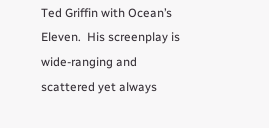Ted Griffin with Ocean’s Eleven.  His screenplay is wide-ranging and scattered yet always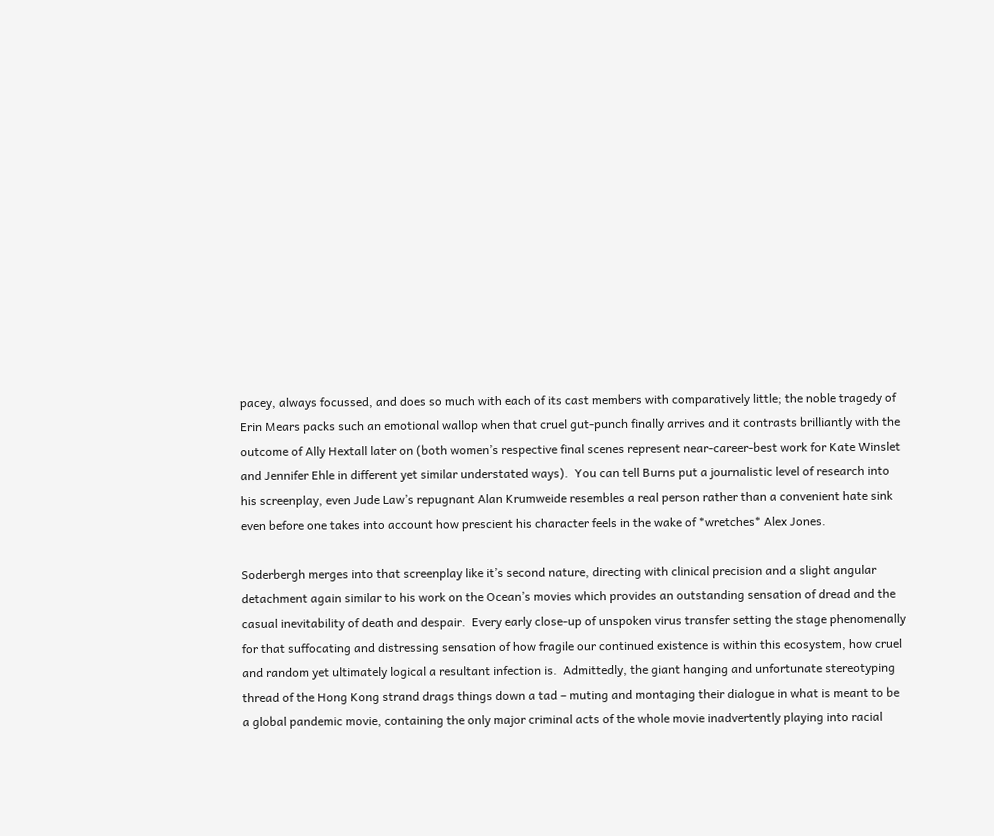pacey, always focussed, and does so much with each of its cast members with comparatively little; the noble tragedy of Erin Mears packs such an emotional wallop when that cruel gut-punch finally arrives and it contrasts brilliantly with the outcome of Ally Hextall later on (both women’s respective final scenes represent near-career-best work for Kate Winslet and Jennifer Ehle in different yet similar understated ways).  You can tell Burns put a journalistic level of research into his screenplay, even Jude Law’s repugnant Alan Krumweide resembles a real person rather than a convenient hate sink even before one takes into account how prescient his character feels in the wake of *wretches* Alex Jones.

Soderbergh merges into that screenplay like it’s second nature, directing with clinical precision and a slight angular detachment again similar to his work on the Ocean’s movies which provides an outstanding sensation of dread and the casual inevitability of death and despair.  Every early close-up of unspoken virus transfer setting the stage phenomenally for that suffocating and distressing sensation of how fragile our continued existence is within this ecosystem, how cruel and random yet ultimately logical a resultant infection is.  Admittedly, the giant hanging and unfortunate stereotyping thread of the Hong Kong strand drags things down a tad – muting and montaging their dialogue in what is meant to be a global pandemic movie, containing the only major criminal acts of the whole movie inadvertently playing into racial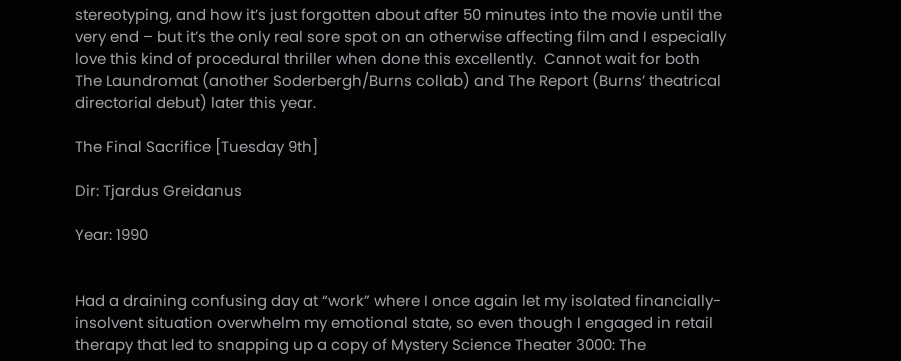stereotyping, and how it’s just forgotten about after 50 minutes into the movie until the very end – but it’s the only real sore spot on an otherwise affecting film and I especially love this kind of procedural thriller when done this excellently.  Cannot wait for both The Laundromat (another Soderbergh/Burns collab) and The Report (Burns’ theatrical directorial debut) later this year.

The Final Sacrifice [Tuesday 9th]

Dir: Tjardus Greidanus

Year: 1990


Had a draining confusing day at “work” where I once again let my isolated financially-insolvent situation overwhelm my emotional state, so even though I engaged in retail therapy that led to snapping up a copy of Mystery Science Theater 3000: The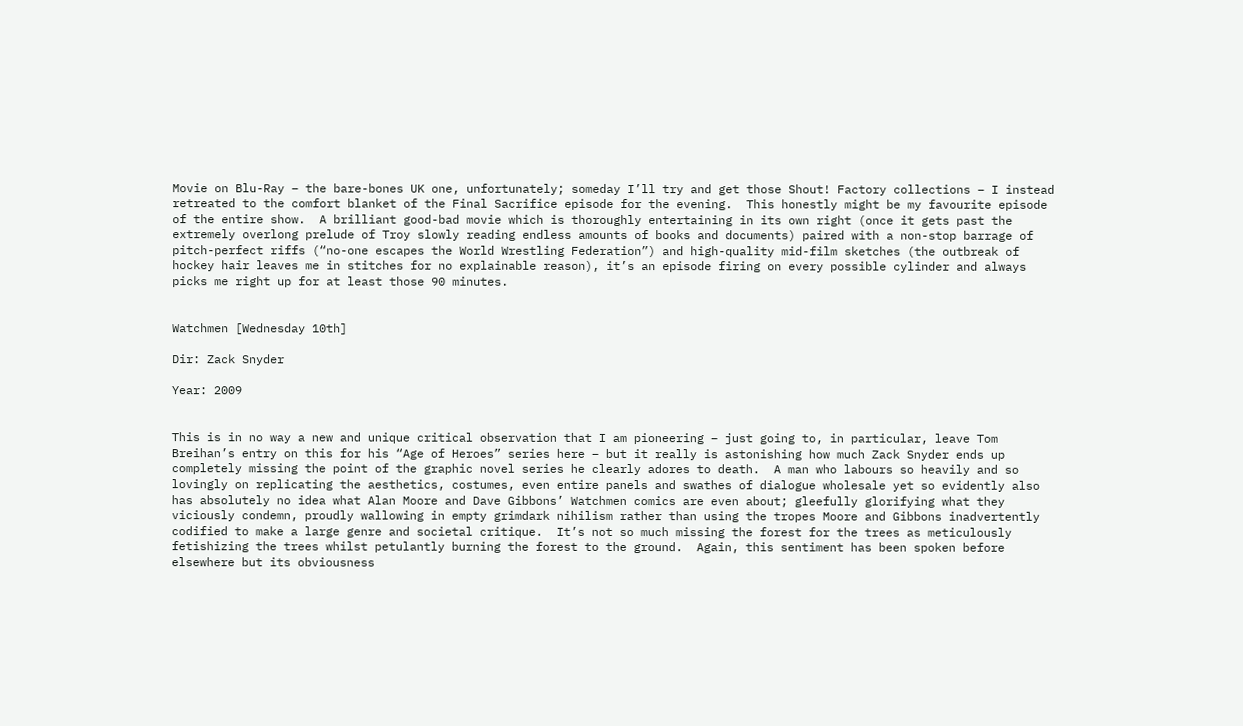Movie on Blu-Ray – the bare-bones UK one, unfortunately; someday I’ll try and get those Shout! Factory collections – I instead retreated to the comfort blanket of the Final Sacrifice episode for the evening.  This honestly might be my favourite episode of the entire show.  A brilliant good-bad movie which is thoroughly entertaining in its own right (once it gets past the extremely overlong prelude of Troy slowly reading endless amounts of books and documents) paired with a non-stop barrage of pitch-perfect riffs (“no-one escapes the World Wrestling Federation”) and high-quality mid-film sketches (the outbreak of hockey hair leaves me in stitches for no explainable reason), it’s an episode firing on every possible cylinder and always picks me right up for at least those 90 minutes.


Watchmen [Wednesday 10th]

Dir: Zack Snyder

Year: 2009


This is in no way a new and unique critical observation that I am pioneering – just going to, in particular, leave Tom Breihan’s entry on this for his “Age of Heroes” series here – but it really is astonishing how much Zack Snyder ends up completely missing the point of the graphic novel series he clearly adores to death.  A man who labours so heavily and so lovingly on replicating the aesthetics, costumes, even entire panels and swathes of dialogue wholesale yet so evidently also has absolutely no idea what Alan Moore and Dave Gibbons’ Watchmen comics are even about; gleefully glorifying what they viciously condemn, proudly wallowing in empty grimdark nihilism rather than using the tropes Moore and Gibbons inadvertently codified to make a large genre and societal critique.  It’s not so much missing the forest for the trees as meticulously fetishizing the trees whilst petulantly burning the forest to the ground.  Again, this sentiment has been spoken before elsewhere but its obviousness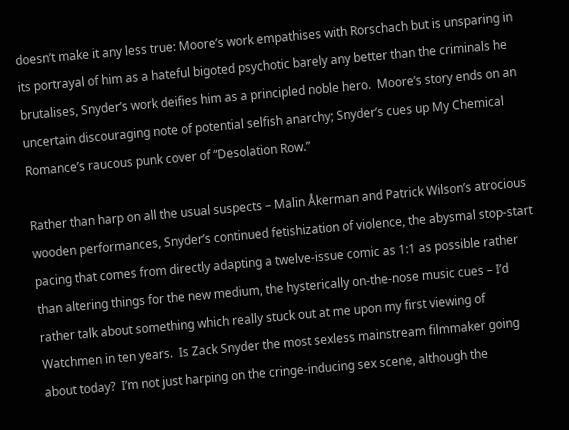doesn’t make it any less true: Moore’s work empathises with Rorschach but is unsparing in its portrayal of him as a hateful bigoted psychotic barely any better than the criminals he brutalises, Snyder’s work deifies him as a principled noble hero.  Moore’s story ends on an uncertain discouraging note of potential selfish anarchy; Snyder’s cues up My Chemical Romance’s raucous punk cover of “Desolation Row.”

Rather than harp on all the usual suspects – Malin Åkerman and Patrick Wilson’s atrocious wooden performances, Snyder’s continued fetishization of violence, the abysmal stop-start pacing that comes from directly adapting a twelve-issue comic as 1:1 as possible rather than altering things for the new medium, the hysterically on-the-nose music cues – I’d rather talk about something which really stuck out at me upon my first viewing of Watchmen in ten years.  Is Zack Snyder the most sexless mainstream filmmaker going about today?  I’m not just harping on the cringe-inducing sex scene, although the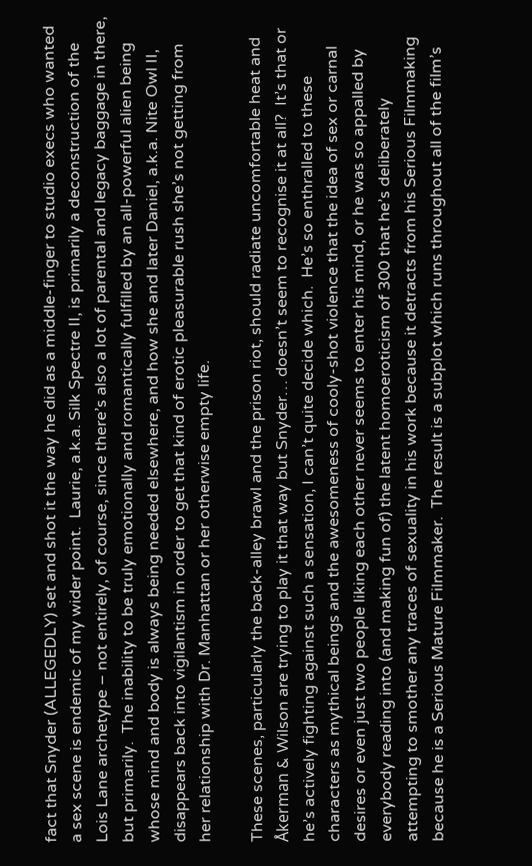fact that Snyder (ALLEGEDLY) set and shot it the way he did as a middle-finger to studio execs who wanted a sex scene is endemic of my wider point.  Laurie, a.k.a. Silk Spectre II, is primarily a deconstruction of the Lois Lane archetype – not entirely, of course, since there’s also a lot of parental and legacy baggage in there, but primarily.  The inability to be truly emotionally and romantically fulfilled by an all-powerful alien being whose mind and body is always being needed elsewhere, and how she and later Daniel, a.k.a. Nite Owl II, disappears back into vigilantism in order to get that kind of erotic pleasurable rush she’s not getting from her relationship with Dr. Manhattan or her otherwise empty life.

These scenes, particularly the back-alley brawl and the prison riot, should radiate uncomfortable heat and Åkerman & Wilson are trying to play it that way but Snyder… doesn’t seem to recognise it at all?  It’s that or he’s actively fighting against such a sensation, I can’t quite decide which.  He’s so enthralled to these characters as mythical beings and the awesomeness of cooly-shot violence that the idea of sex or carnal desires or even just two people liking each other never seems to enter his mind, or he was so appalled by everybody reading into (and making fun of) the latent homoeroticism of 300 that he’s deliberately attempting to smother any traces of sexuality in his work because it detracts from his Serious Filmmaking because he is a Serious Mature Filmmaker.  The result is a subplot which runs throughout all of the film’s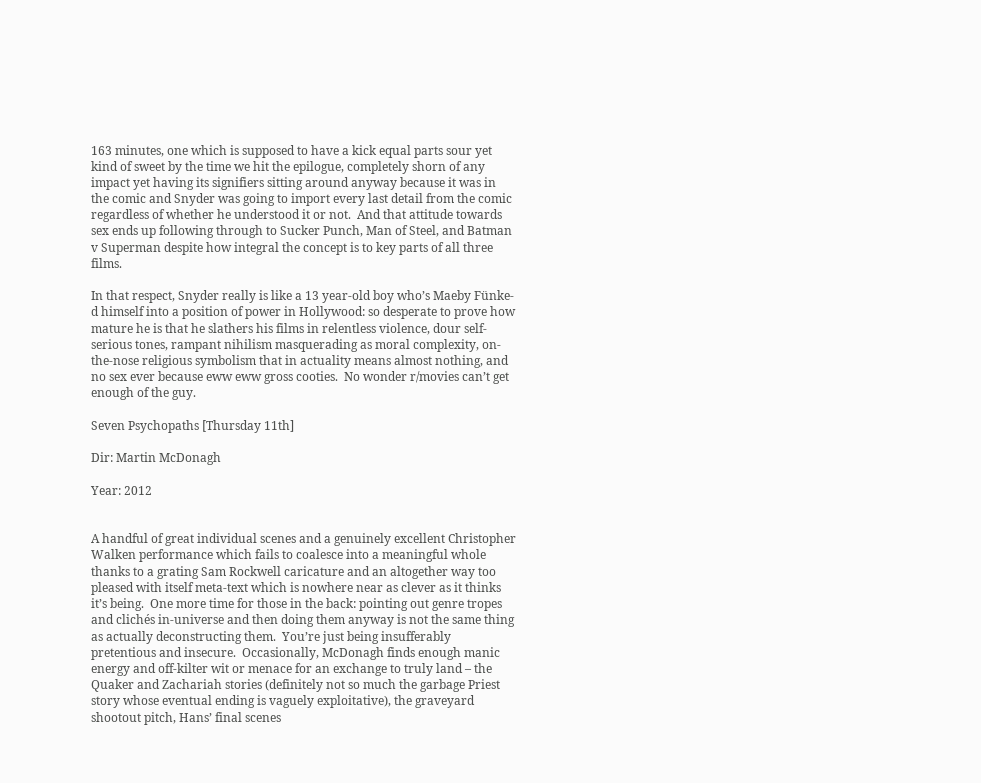163 minutes, one which is supposed to have a kick equal parts sour yet kind of sweet by the time we hit the epilogue, completely shorn of any impact yet having its signifiers sitting around anyway because it was in the comic and Snyder was going to import every last detail from the comic regardless of whether he understood it or not.  And that attitude towards sex ends up following through to Sucker Punch, Man of Steel, and Batman v Superman despite how integral the concept is to key parts of all three films.

In that respect, Snyder really is like a 13 year-old boy who’s Maeby Fünke-d himself into a position of power in Hollywood: so desperate to prove how mature he is that he slathers his films in relentless violence, dour self-serious tones, rampant nihilism masquerading as moral complexity, on-the-nose religious symbolism that in actuality means almost nothing, and no sex ever because eww eww gross cooties.  No wonder r/movies can’t get enough of the guy.

Seven Psychopaths [Thursday 11th]

Dir: Martin McDonagh

Year: 2012


A handful of great individual scenes and a genuinely excellent Christopher Walken performance which fails to coalesce into a meaningful whole thanks to a grating Sam Rockwell caricature and an altogether way too pleased with itself meta-text which is nowhere near as clever as it thinks it’s being.  One more time for those in the back: pointing out genre tropes and clichés in-universe and then doing them anyway is not the same thing as actually deconstructing them.  You’re just being insufferably pretentious and insecure.  Occasionally, McDonagh finds enough manic energy and off-kilter wit or menace for an exchange to truly land – the Quaker and Zachariah stories (definitely not so much the garbage Priest story whose eventual ending is vaguely exploitative), the graveyard shootout pitch, Hans’ final scenes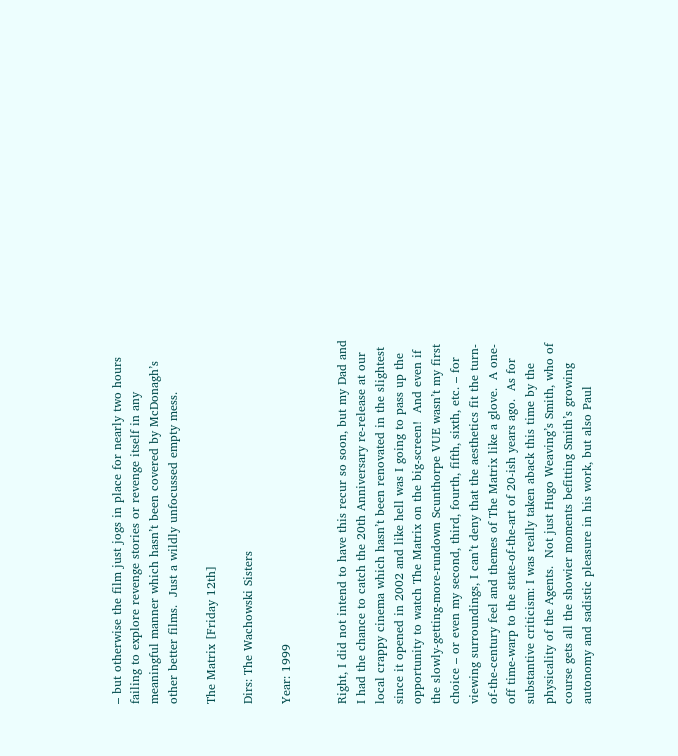– but otherwise the film just jogs in place for nearly two hours failing to explore revenge stories or revenge itself in any meaningful manner which hasn’t been covered by McDonagh’s other better films.  Just a wildly unfocussed empty mess.

The Matrix [Friday 12th]

Dirs: The Wachowski Sisters

Year: 1999


Right, I did not intend to have this recur so soon, but my Dad and I had the chance to catch the 20th Anniversary re-release at our local crappy cinema which hasn’t been renovated in the slightest since it opened in 2002 and like hell was I going to pass up the opportunity to watch The Matrix on the big-screen!  And even if the slowly-getting-more-rundown Scunthorpe VUE wasn’t my first choice – or even my second, third, fourth, fifth, sixth, etc. – for viewing surroundings, I can’t deny that the aesthetics fit the turn-of-the-century feel and themes of The Matrix like a glove.  A one-off time-warp to the state-of-the-art of 20-ish years ago.  As for substantive criticism: I was really taken aback this time by the physicality of the Agents.  Not just Hugo Weaving’s Smith, who of course gets all the showier moments befitting Smith’s growing autonomy and sadistic pleasure in his work, but also Paul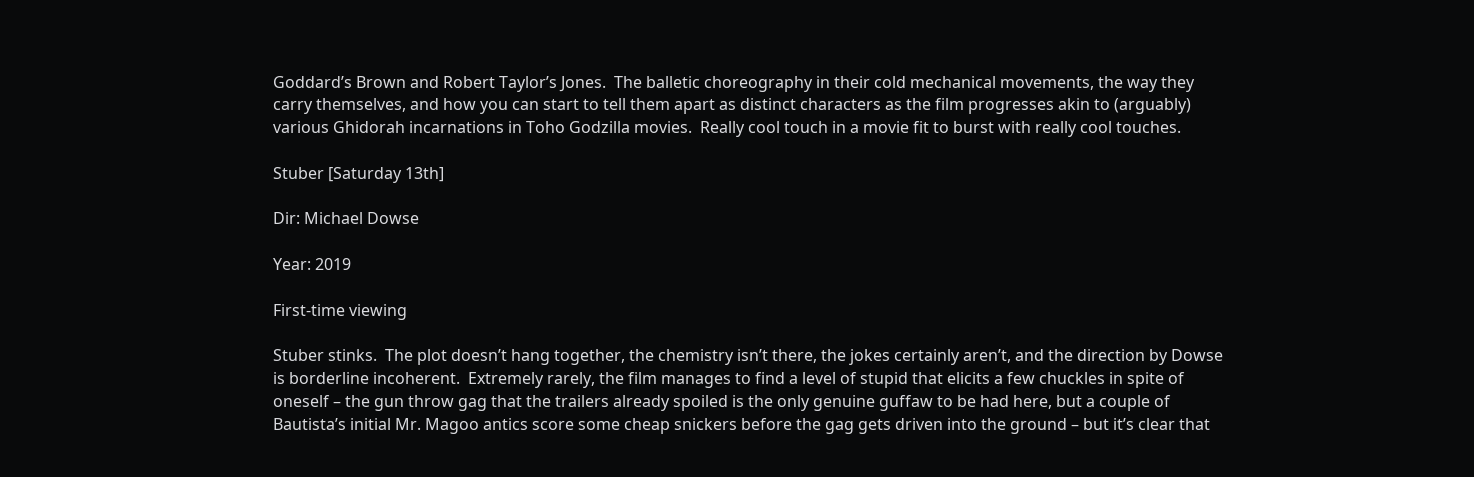Goddard’s Brown and Robert Taylor’s Jones.  The balletic choreography in their cold mechanical movements, the way they carry themselves, and how you can start to tell them apart as distinct characters as the film progresses akin to (arguably) various Ghidorah incarnations in Toho Godzilla movies.  Really cool touch in a movie fit to burst with really cool touches.

Stuber [Saturday 13th]

Dir: Michael Dowse

Year: 2019

First-time viewing

Stuber stinks.  The plot doesn’t hang together, the chemistry isn’t there, the jokes certainly aren’t, and the direction by Dowse is borderline incoherent.  Extremely rarely, the film manages to find a level of stupid that elicits a few chuckles in spite of oneself – the gun throw gag that the trailers already spoiled is the only genuine guffaw to be had here, but a couple of Bautista’s initial Mr. Magoo antics score some cheap snickers before the gag gets driven into the ground – but it’s clear that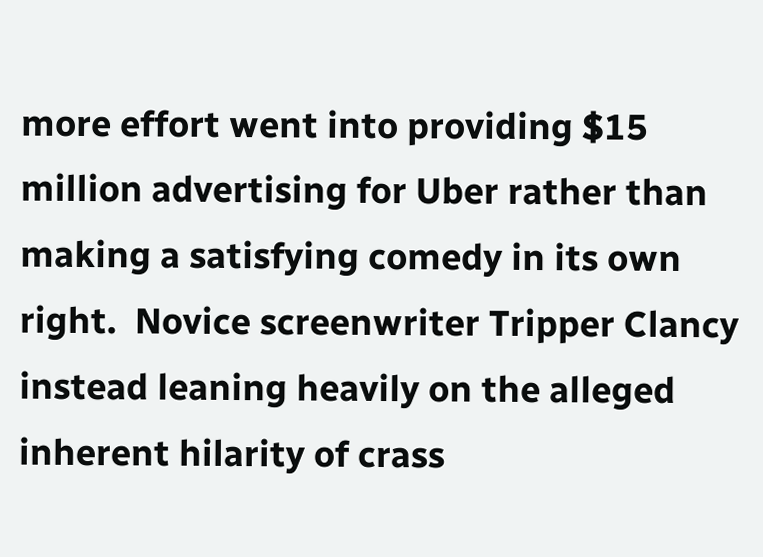more effort went into providing $15 million advertising for Uber rather than making a satisfying comedy in its own right.  Novice screenwriter Tripper Clancy instead leaning heavily on the alleged inherent hilarity of crass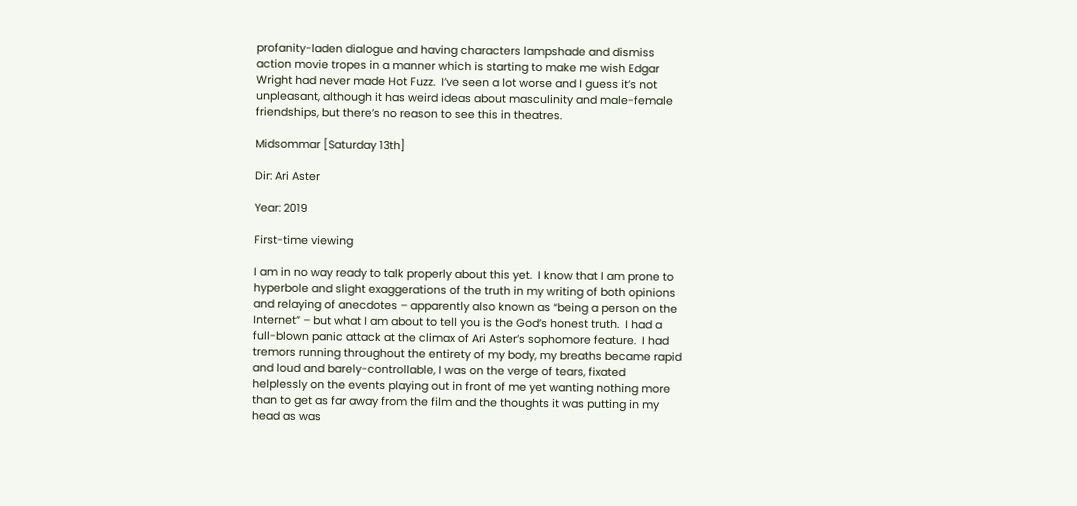profanity-laden dialogue and having characters lampshade and dismiss action movie tropes in a manner which is starting to make me wish Edgar Wright had never made Hot Fuzz.  I’ve seen a lot worse and I guess it’s not unpleasant, although it has weird ideas about masculinity and male-female friendships, but there’s no reason to see this in theatres.

Midsommar [Saturday 13th]

Dir: Ari Aster

Year: 2019

First-time viewing

I am in no way ready to talk properly about this yet.  I know that I am prone to hyperbole and slight exaggerations of the truth in my writing of both opinions and relaying of anecdotes – apparently also known as “being a person on the Internet” – but what I am about to tell you is the God’s honest truth.  I had a full-blown panic attack at the climax of Ari Aster’s sophomore feature.  I had tremors running throughout the entirety of my body, my breaths became rapid and loud and barely-controllable, I was on the verge of tears, fixated helplessly on the events playing out in front of me yet wanting nothing more than to get as far away from the film and the thoughts it was putting in my head as was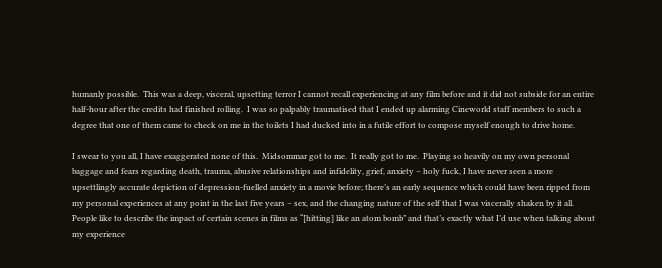humanly possible.  This was a deep, visceral, upsetting terror I cannot recall experiencing at any film before and it did not subside for an entire half-hour after the credits had finished rolling.  I was so palpably traumatised that I ended up alarming Cineworld staff members to such a degree that one of them came to check on me in the toilets I had ducked into in a futile effort to compose myself enough to drive home.

I swear to you all, I have exaggerated none of this.  Midsommar got to me.  It really got to me.  Playing so heavily on my own personal baggage and fears regarding death, trauma, abusive relationships and infidelity, grief, anxiety – holy fuck, I have never seen a more upsettlingly accurate depiction of depression-fuelled anxiety in a movie before; there’s an early sequence which could have been ripped from my personal experiences at any point in the last five years – sex, and the changing nature of the self that I was viscerally shaken by it all.  People like to describe the impact of certain scenes in films as “[hitting] like an atom bomb” and that’s exactly what I’d use when talking about my experience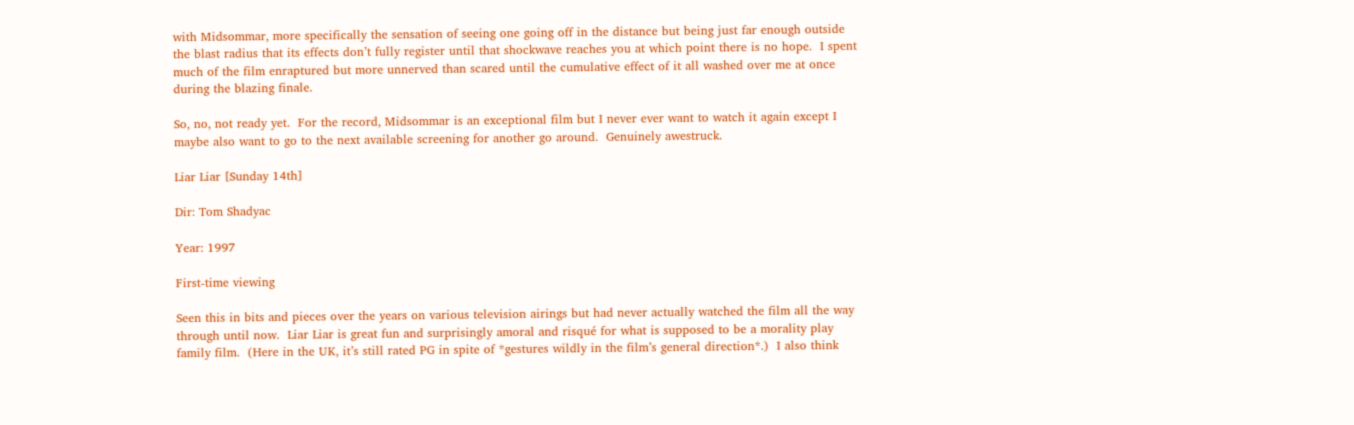with Midsommar, more specifically the sensation of seeing one going off in the distance but being just far enough outside the blast radius that its effects don’t fully register until that shockwave reaches you at which point there is no hope.  I spent much of the film enraptured but more unnerved than scared until the cumulative effect of it all washed over me at once during the blazing finale.

So, no, not ready yet.  For the record, Midsommar is an exceptional film but I never ever want to watch it again except I maybe also want to go to the next available screening for another go around.  Genuinely awestruck.

Liar Liar [Sunday 14th]

Dir: Tom Shadyac

Year: 1997

First-time viewing

Seen this in bits and pieces over the years on various television airings but had never actually watched the film all the way through until now.  Liar Liar is great fun and surprisingly amoral and risqué for what is supposed to be a morality play family film.  (Here in the UK, it’s still rated PG in spite of *gestures wildly in the film’s general direction*.)  I also think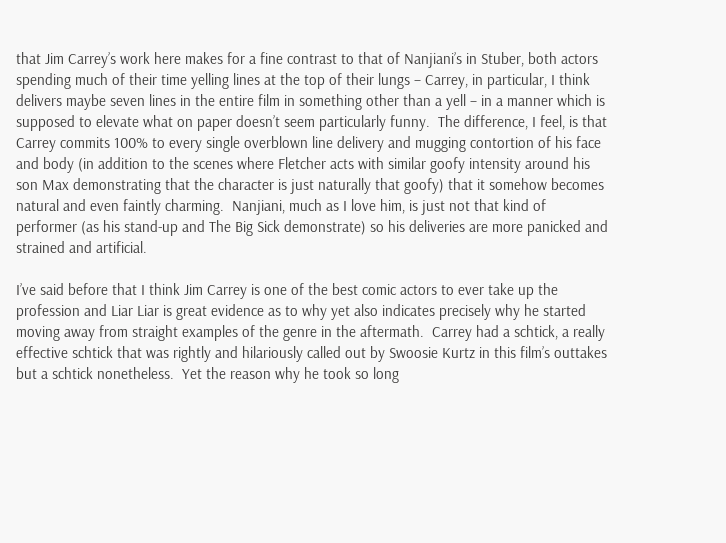that Jim Carrey’s work here makes for a fine contrast to that of Nanjiani’s in Stuber, both actors spending much of their time yelling lines at the top of their lungs – Carrey, in particular, I think delivers maybe seven lines in the entire film in something other than a yell – in a manner which is supposed to elevate what on paper doesn’t seem particularly funny.  The difference, I feel, is that Carrey commits 100% to every single overblown line delivery and mugging contortion of his face and body (in addition to the scenes where Fletcher acts with similar goofy intensity around his son Max demonstrating that the character is just naturally that goofy) that it somehow becomes natural and even faintly charming.  Nanjiani, much as I love him, is just not that kind of performer (as his stand-up and The Big Sick demonstrate) so his deliveries are more panicked and strained and artificial.

I’ve said before that I think Jim Carrey is one of the best comic actors to ever take up the profession and Liar Liar is great evidence as to why yet also indicates precisely why he started moving away from straight examples of the genre in the aftermath.  Carrey had a schtick, a really effective schtick that was rightly and hilariously called out by Swoosie Kurtz in this film’s outtakes but a schtick nonetheless.  Yet the reason why he took so long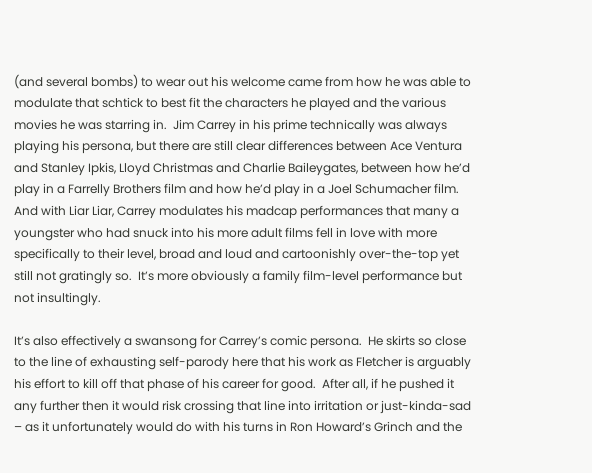(and several bombs) to wear out his welcome came from how he was able to modulate that schtick to best fit the characters he played and the various movies he was starring in.  Jim Carrey in his prime technically was always playing his persona, but there are still clear differences between Ace Ventura and Stanley Ipkis, Lloyd Christmas and Charlie Baileygates, between how he’d play in a Farrelly Brothers film and how he’d play in a Joel Schumacher film.  And with Liar Liar, Carrey modulates his madcap performances that many a youngster who had snuck into his more adult films fell in love with more specifically to their level, broad and loud and cartoonishly over-the-top yet still not gratingly so.  It’s more obviously a family film-level performance but not insultingly.

It’s also effectively a swansong for Carrey’s comic persona.  He skirts so close to the line of exhausting self-parody here that his work as Fletcher is arguably his effort to kill off that phase of his career for good.  After all, if he pushed it any further then it would risk crossing that line into irritation or just-kinda-sad – as it unfortunately would do with his turns in Ron Howard’s Grinch and the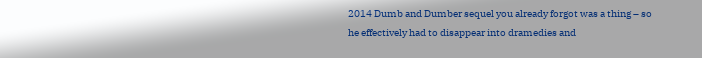2014 Dumb and Dumber sequel you already forgot was a thing – so he effectively had to disappear into dramedies and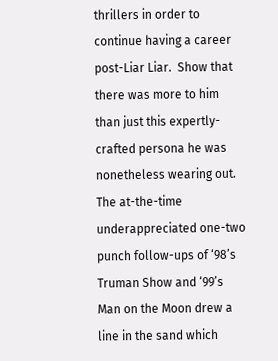thrillers in order to continue having a career post-Liar Liar.  Show that there was more to him than just this expertly-crafted persona he was nonetheless wearing out.  The at-the-time underappreciated one-two punch follow-ups of ‘98’s Truman Show and ‘99’s Man on the Moon drew a line in the sand which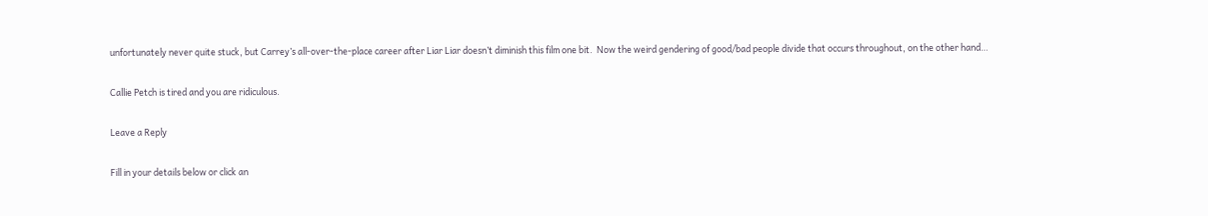unfortunately never quite stuck, but Carrey’s all-over-the-place career after Liar Liar doesn’t diminish this film one bit.  Now the weird gendering of good/bad people divide that occurs throughout, on the other hand…

Callie Petch is tired and you are ridiculous.

Leave a Reply

Fill in your details below or click an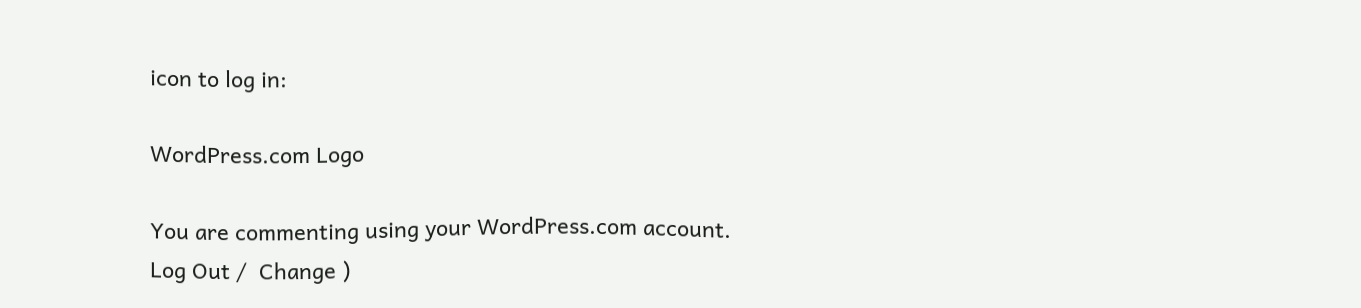icon to log in:

WordPress.com Logo

You are commenting using your WordPress.com account. Log Out /  Change )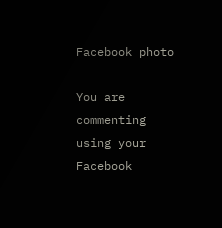Facebook photo

You are commenting using your Facebook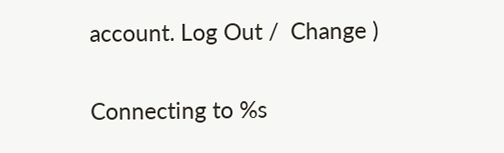account. Log Out /  Change )

Connecting to %s